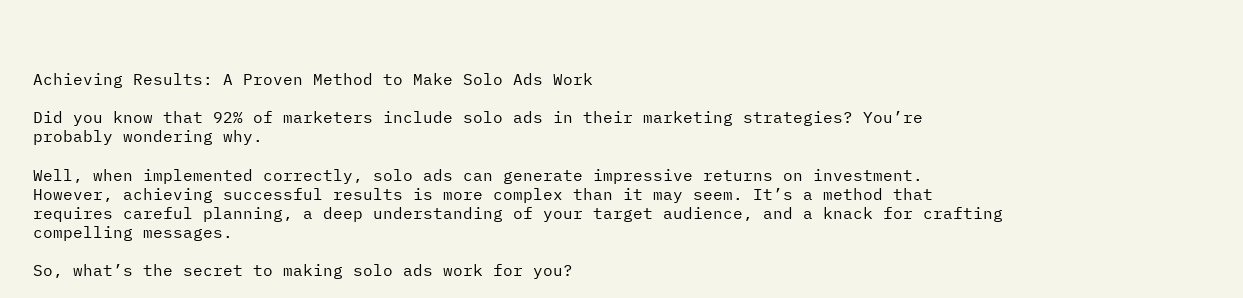Achieving Results: A Proven Method to Make Solo Ads Work

Did you know that 92% of marketers include solo ads in their marketing strategies? You’re probably wondering why.

Well, when implemented correctly, solo ads can generate impressive returns on investment. However, achieving successful results is more complex than it may seem. It’s a method that requires careful planning, a deep understanding of your target audience, and a knack for crafting compelling messages.

So, what’s the secret to making solo ads work for you?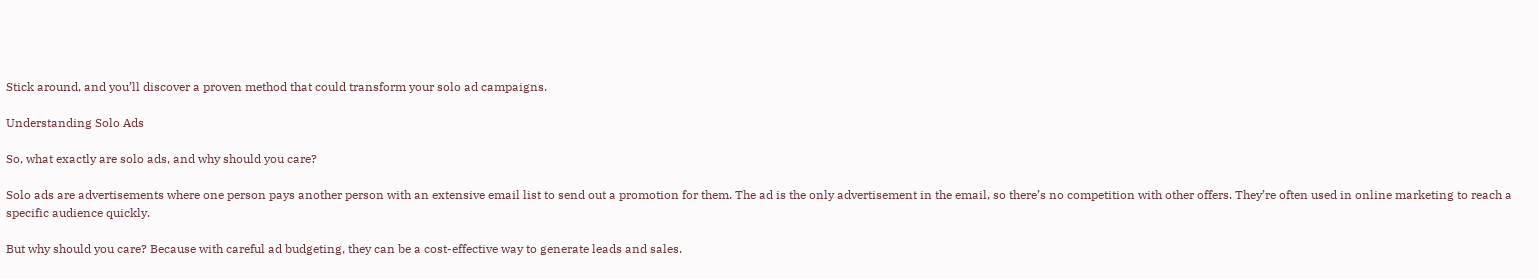Stick around, and you’ll discover a proven method that could transform your solo ad campaigns.

Understanding Solo Ads

So, what exactly are solo ads, and why should you care?

Solo ads are advertisements where one person pays another person with an extensive email list to send out a promotion for them. The ad is the only advertisement in the email, so there’s no competition with other offers. They’re often used in online marketing to reach a specific audience quickly.

But why should you care? Because with careful ad budgeting, they can be a cost-effective way to generate leads and sales.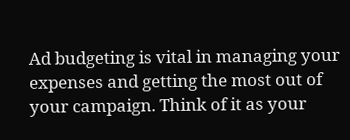Ad budgeting is vital in managing your expenses and getting the most out of your campaign. Think of it as your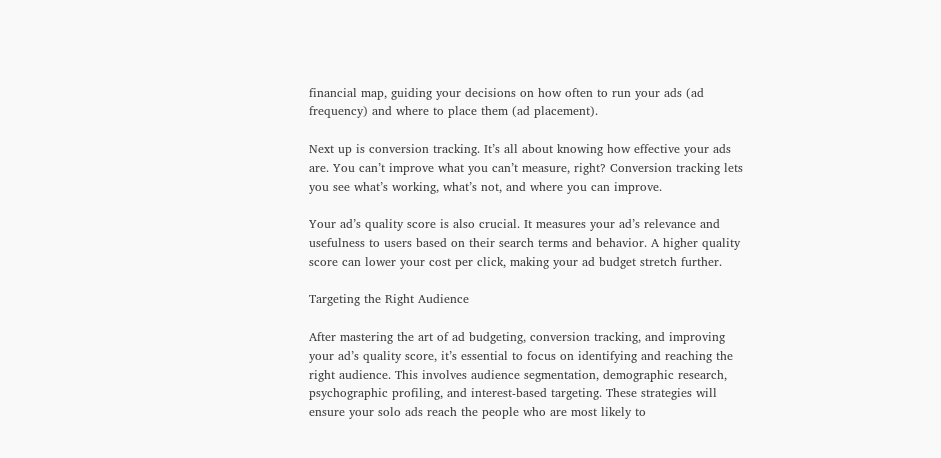financial map, guiding your decisions on how often to run your ads (ad frequency) and where to place them (ad placement).

Next up is conversion tracking. It’s all about knowing how effective your ads are. You can’t improve what you can’t measure, right? Conversion tracking lets you see what’s working, what’s not, and where you can improve.

Your ad’s quality score is also crucial. It measures your ad’s relevance and usefulness to users based on their search terms and behavior. A higher quality score can lower your cost per click, making your ad budget stretch further.

Targeting the Right Audience

After mastering the art of ad budgeting, conversion tracking, and improving your ad’s quality score, it’s essential to focus on identifying and reaching the right audience. This involves audience segmentation, demographic research, psychographic profiling, and interest-based targeting. These strategies will ensure your solo ads reach the people who are most likely to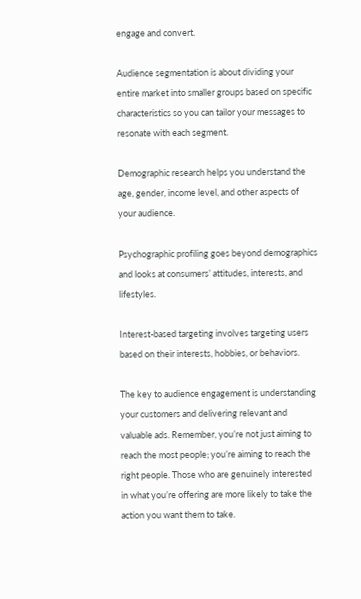engage and convert.

Audience segmentation is about dividing your entire market into smaller groups based on specific characteristics so you can tailor your messages to resonate with each segment.

Demographic research helps you understand the age, gender, income level, and other aspects of your audience.

Psychographic profiling goes beyond demographics and looks at consumers’ attitudes, interests, and lifestyles.

Interest-based targeting involves targeting users based on their interests, hobbies, or behaviors.

The key to audience engagement is understanding your customers and delivering relevant and valuable ads. Remember, you’re not just aiming to reach the most people; you’re aiming to reach the right people. Those who are genuinely interested in what you’re offering are more likely to take the action you want them to take.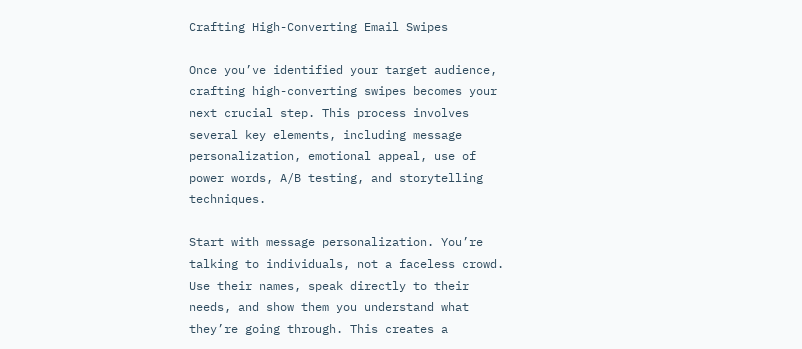Crafting High-Converting Email Swipes

Once you’ve identified your target audience, crafting high-converting swipes becomes your next crucial step. This process involves several key elements, including message personalization, emotional appeal, use of power words, A/B testing, and storytelling techniques.

Start with message personalization. You’re talking to individuals, not a faceless crowd. Use their names, speak directly to their needs, and show them you understand what they’re going through. This creates a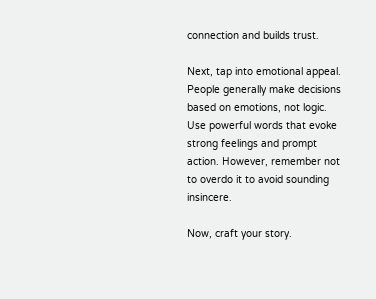connection and builds trust.

Next, tap into emotional appeal. People generally make decisions based on emotions, not logic. Use powerful words that evoke strong feelings and prompt action. However, remember not to overdo it to avoid sounding insincere.

Now, craft your story.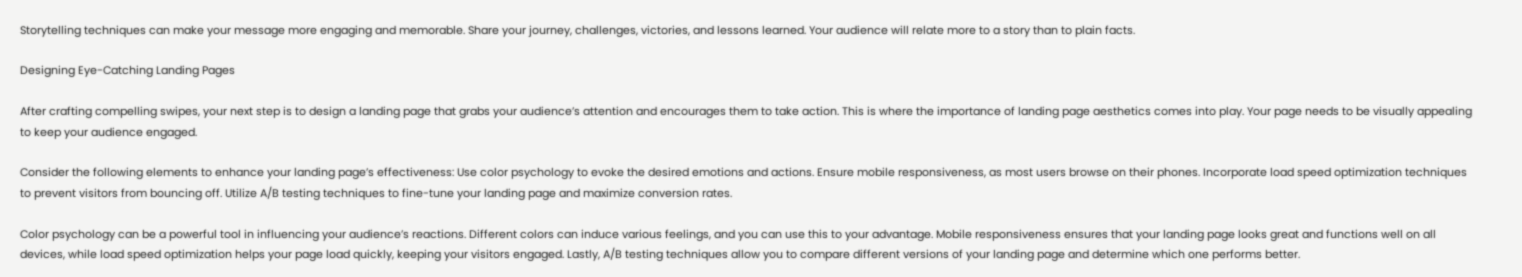Storytelling techniques can make your message more engaging and memorable. Share your journey, challenges, victories, and lessons learned. Your audience will relate more to a story than to plain facts.

Designing Eye-Catching Landing Pages

After crafting compelling swipes, your next step is to design a landing page that grabs your audience’s attention and encourages them to take action. This is where the importance of landing page aesthetics comes into play. Your page needs to be visually appealing to keep your audience engaged.

Consider the following elements to enhance your landing page’s effectiveness: Use color psychology to evoke the desired emotions and actions. Ensure mobile responsiveness, as most users browse on their phones. Incorporate load speed optimization techniques to prevent visitors from bouncing off. Utilize A/B testing techniques to fine-tune your landing page and maximize conversion rates.

Color psychology can be a powerful tool in influencing your audience’s reactions. Different colors can induce various feelings, and you can use this to your advantage. Mobile responsiveness ensures that your landing page looks great and functions well on all devices, while load speed optimization helps your page load quickly, keeping your visitors engaged. Lastly, A/B testing techniques allow you to compare different versions of your landing page and determine which one performs better.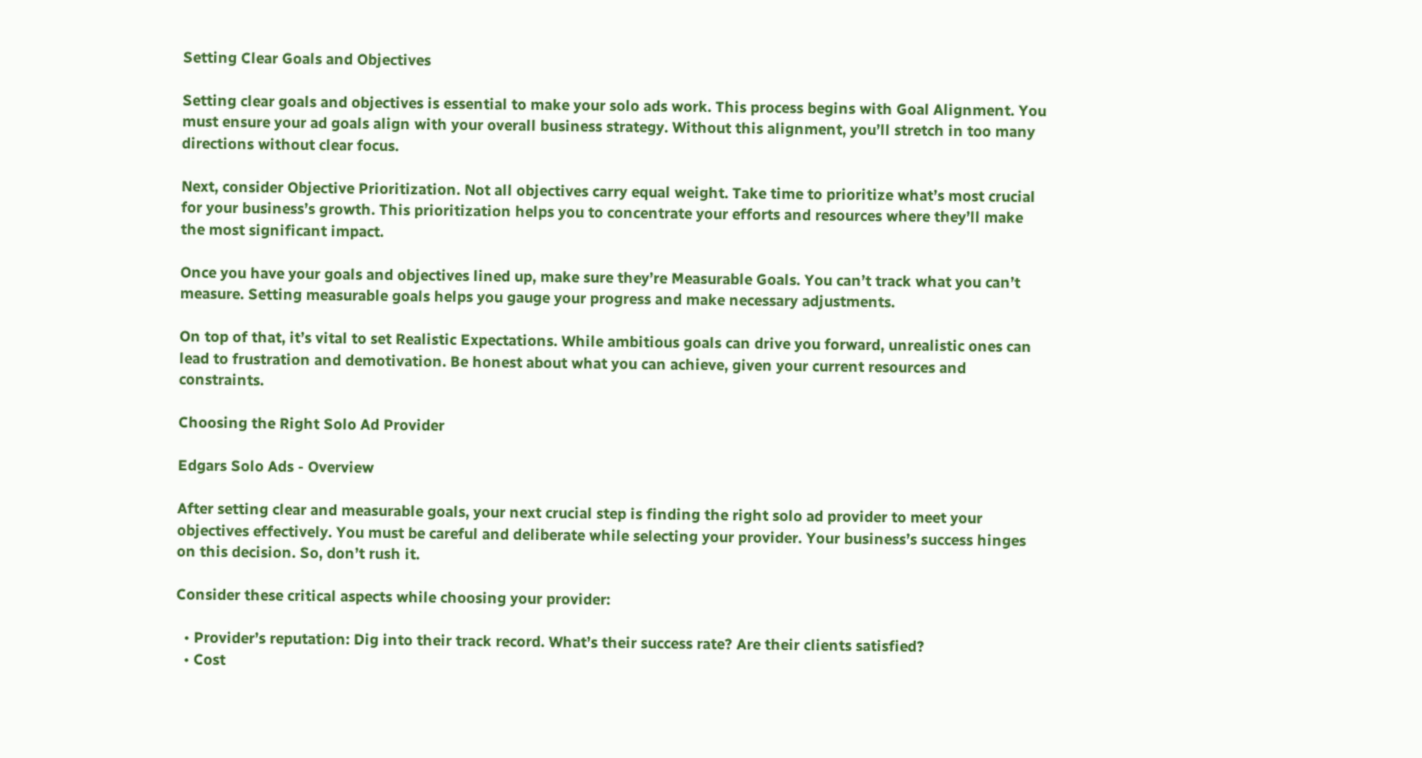Setting Clear Goals and Objectives

Setting clear goals and objectives is essential to make your solo ads work. This process begins with Goal Alignment. You must ensure your ad goals align with your overall business strategy. Without this alignment, you’ll stretch in too many directions without clear focus.

Next, consider Objective Prioritization. Not all objectives carry equal weight. Take time to prioritize what’s most crucial for your business’s growth. This prioritization helps you to concentrate your efforts and resources where they’ll make the most significant impact.

Once you have your goals and objectives lined up, make sure they’re Measurable Goals. You can’t track what you can’t measure. Setting measurable goals helps you gauge your progress and make necessary adjustments.

On top of that, it’s vital to set Realistic Expectations. While ambitious goals can drive you forward, unrealistic ones can lead to frustration and demotivation. Be honest about what you can achieve, given your current resources and constraints.

Choosing the Right Solo Ad Provider

Edgars Solo Ads - Overview

After setting clear and measurable goals, your next crucial step is finding the right solo ad provider to meet your objectives effectively. You must be careful and deliberate while selecting your provider. Your business’s success hinges on this decision. So, don’t rush it.

Consider these critical aspects while choosing your provider:

  • Provider’s reputation: Dig into their track record. What’s their success rate? Are their clients satisfied?
  • Cost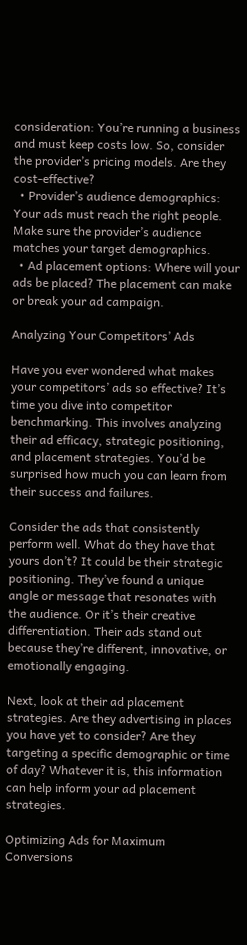consideration: You’re running a business and must keep costs low. So, consider the provider’s pricing models. Are they cost-effective?
  • Provider’s audience demographics: Your ads must reach the right people. Make sure the provider’s audience matches your target demographics.
  • Ad placement options: Where will your ads be placed? The placement can make or break your ad campaign.

Analyzing Your Competitors’ Ads

Have you ever wondered what makes your competitors’ ads so effective? It’s time you dive into competitor benchmarking. This involves analyzing their ad efficacy, strategic positioning, and placement strategies. You’d be surprised how much you can learn from their success and failures.

Consider the ads that consistently perform well. What do they have that yours don’t? It could be their strategic positioning. They’ve found a unique angle or message that resonates with the audience. Or it’s their creative differentiation. Their ads stand out because they’re different, innovative, or emotionally engaging.

Next, look at their ad placement strategies. Are they advertising in places you have yet to consider? Are they targeting a specific demographic or time of day? Whatever it is, this information can help inform your ad placement strategies.

Optimizing Ads for Maximum Conversions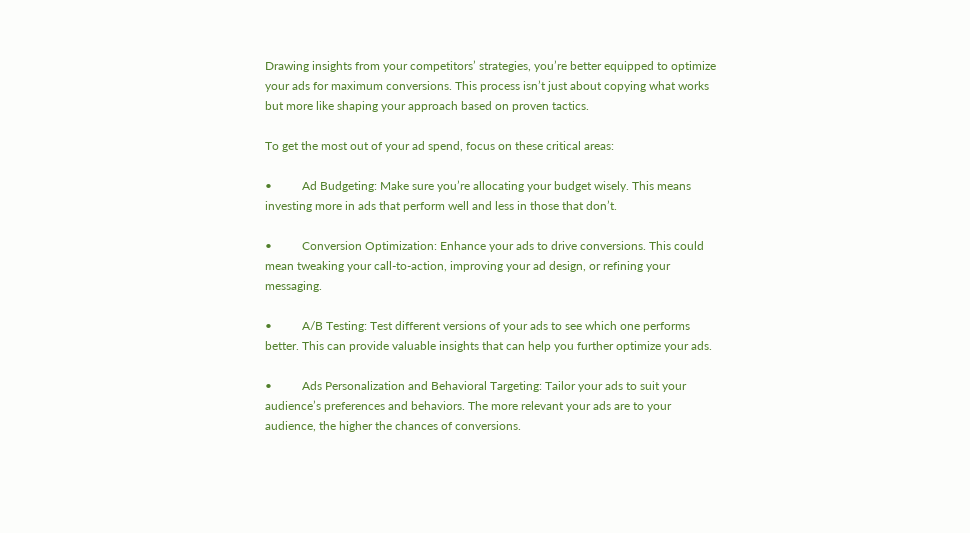Drawing insights from your competitors’ strategies, you’re better equipped to optimize your ads for maximum conversions. This process isn’t just about copying what works but more like shaping your approach based on proven tactics.

To get the most out of your ad spend, focus on these critical areas:

•          Ad Budgeting: Make sure you’re allocating your budget wisely. This means investing more in ads that perform well and less in those that don’t.

•          Conversion Optimization: Enhance your ads to drive conversions. This could mean tweaking your call-to-action, improving your ad design, or refining your messaging.

•          A/B Testing: Test different versions of your ads to see which one performs better. This can provide valuable insights that can help you further optimize your ads.

•          Ads Personalization and Behavioral Targeting: Tailor your ads to suit your audience’s preferences and behaviors. The more relevant your ads are to your audience, the higher the chances of conversions.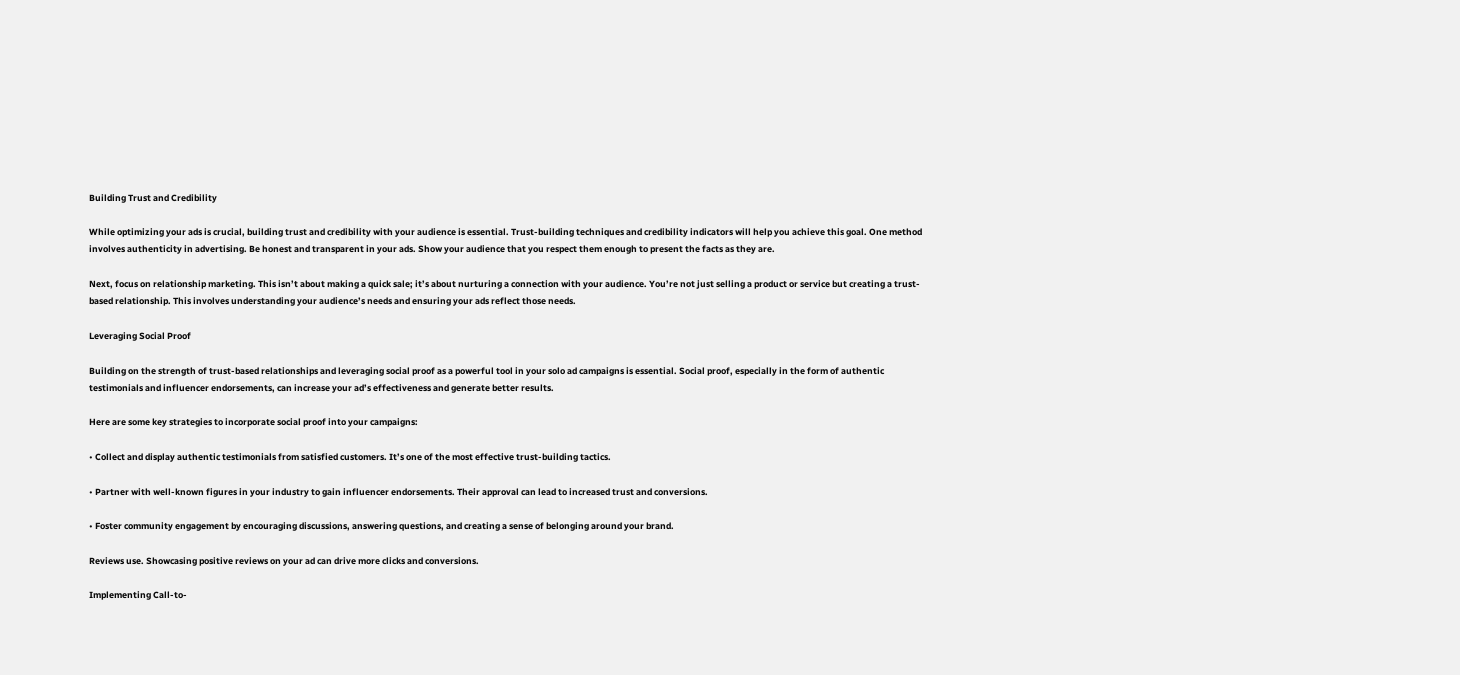Building Trust and Credibility

While optimizing your ads is crucial, building trust and credibility with your audience is essential. Trust-building techniques and credibility indicators will help you achieve this goal. One method involves authenticity in advertising. Be honest and transparent in your ads. Show your audience that you respect them enough to present the facts as they are.

Next, focus on relationship marketing. This isn’t about making a quick sale; it’s about nurturing a connection with your audience. You’re not just selling a product or service but creating a trust-based relationship. This involves understanding your audience’s needs and ensuring your ads reflect those needs.

Leveraging Social Proof

Building on the strength of trust-based relationships and leveraging social proof as a powerful tool in your solo ad campaigns is essential. Social proof, especially in the form of authentic testimonials and influencer endorsements, can increase your ad’s effectiveness and generate better results.

Here are some key strategies to incorporate social proof into your campaigns:

• Collect and display authentic testimonials from satisfied customers. It’s one of the most effective trust-building tactics.

• Partner with well-known figures in your industry to gain influencer endorsements. Their approval can lead to increased trust and conversions.

• Foster community engagement by encouraging discussions, answering questions, and creating a sense of belonging around your brand.

Reviews use. Showcasing positive reviews on your ad can drive more clicks and conversions.

Implementing Call-to-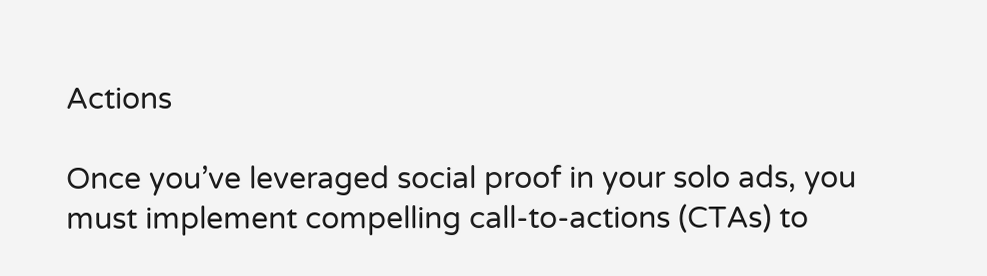Actions

Once you’ve leveraged social proof in your solo ads, you must implement compelling call-to-actions (CTAs) to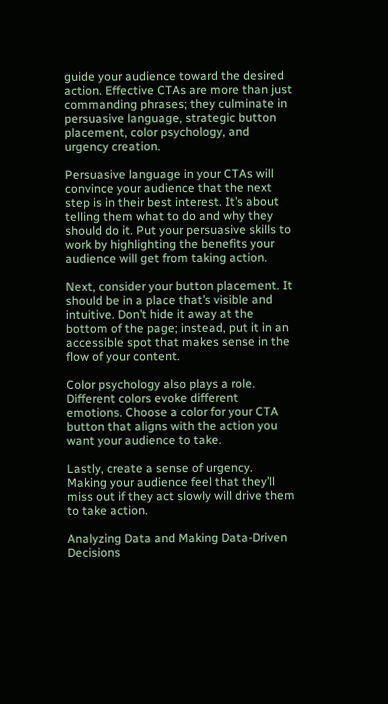guide your audience toward the desired action. Effective CTAs are more than just commanding phrases; they culminate in persuasive language, strategic button placement, color psychology, and urgency creation.

Persuasive language in your CTAs will convince your audience that the next step is in their best interest. It’s about telling them what to do and why they should do it. Put your persuasive skills to work by highlighting the benefits your audience will get from taking action.

Next, consider your button placement. It should be in a place that’s visible and intuitive. Don’t hide it away at the bottom of the page; instead, put it in an accessible spot that makes sense in the flow of your content.

Color psychology also plays a role. Different colors evoke different emotions. Choose a color for your CTA button that aligns with the action you want your audience to take.

Lastly, create a sense of urgency. Making your audience feel that they’ll miss out if they act slowly will drive them to take action.

Analyzing Data and Making Data-Driven Decisions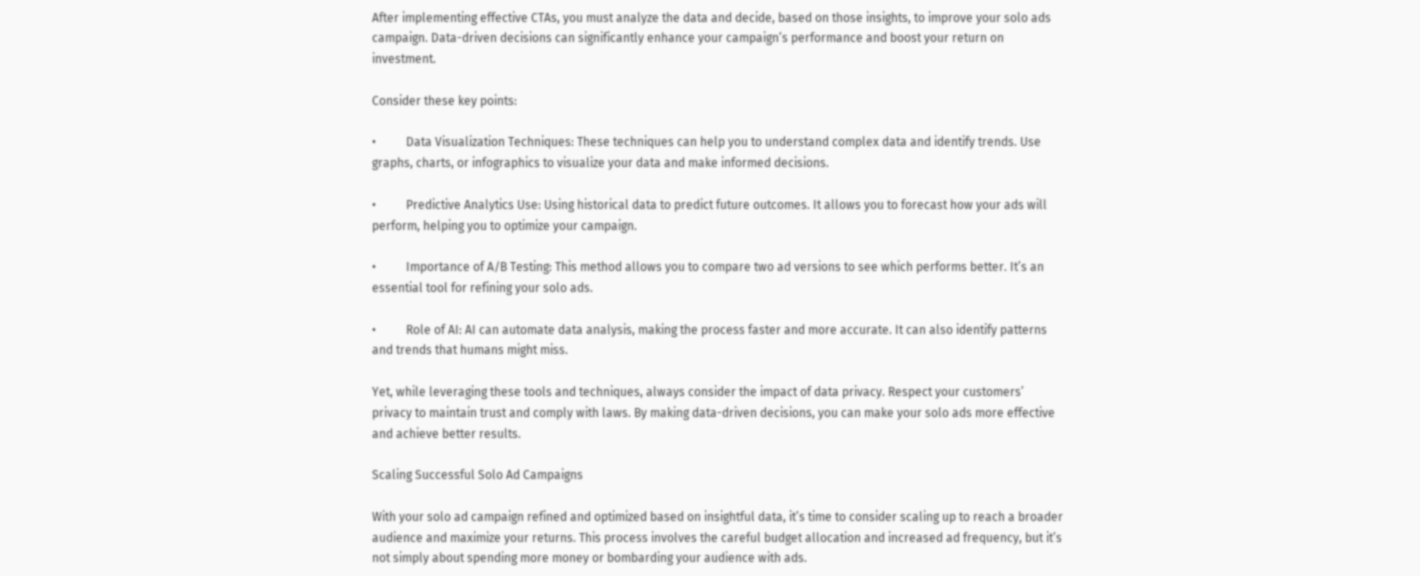After implementing effective CTAs, you must analyze the data and decide, based on those insights, to improve your solo ads campaign. Data-driven decisions can significantly enhance your campaign’s performance and boost your return on investment.

Consider these key points:

•          Data Visualization Techniques: These techniques can help you to understand complex data and identify trends. Use graphs, charts, or infographics to visualize your data and make informed decisions.

•          Predictive Analytics Use: Using historical data to predict future outcomes. It allows you to forecast how your ads will perform, helping you to optimize your campaign.

•          Importance of A/B Testing: This method allows you to compare two ad versions to see which performs better. It’s an essential tool for refining your solo ads.

•          Role of AI: AI can automate data analysis, making the process faster and more accurate. It can also identify patterns and trends that humans might miss.

Yet, while leveraging these tools and techniques, always consider the impact of data privacy. Respect your customers’ privacy to maintain trust and comply with laws. By making data-driven decisions, you can make your solo ads more effective and achieve better results.

Scaling Successful Solo Ad Campaigns

With your solo ad campaign refined and optimized based on insightful data, it’s time to consider scaling up to reach a broader audience and maximize your returns. This process involves the careful budget allocation and increased ad frequency, but it’s not simply about spending more money or bombarding your audience with ads.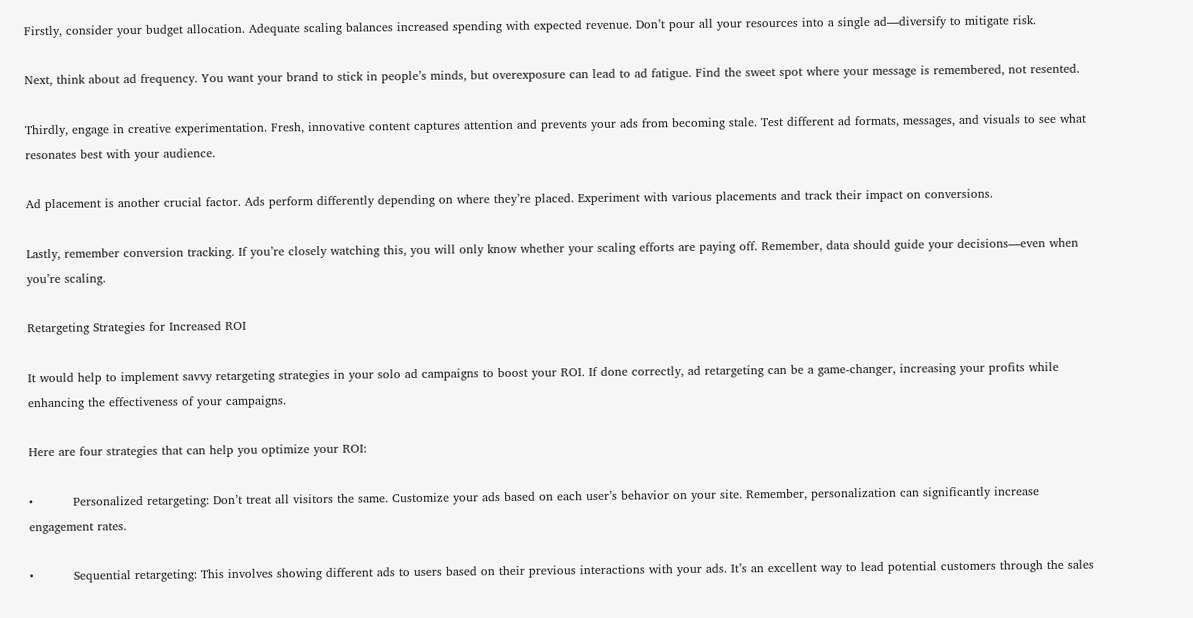Firstly, consider your budget allocation. Adequate scaling balances increased spending with expected revenue. Don’t pour all your resources into a single ad—diversify to mitigate risk.

Next, think about ad frequency. You want your brand to stick in people’s minds, but overexposure can lead to ad fatigue. Find the sweet spot where your message is remembered, not resented.

Thirdly, engage in creative experimentation. Fresh, innovative content captures attention and prevents your ads from becoming stale. Test different ad formats, messages, and visuals to see what resonates best with your audience.

Ad placement is another crucial factor. Ads perform differently depending on where they’re placed. Experiment with various placements and track their impact on conversions.

Lastly, remember conversion tracking. If you’re closely watching this, you will only know whether your scaling efforts are paying off. Remember, data should guide your decisions—even when you’re scaling.

Retargeting Strategies for Increased ROI

It would help to implement savvy retargeting strategies in your solo ad campaigns to boost your ROI. If done correctly, ad retargeting can be a game-changer, increasing your profits while enhancing the effectiveness of your campaigns.

Here are four strategies that can help you optimize your ROI:

•          Personalized retargeting: Don’t treat all visitors the same. Customize your ads based on each user’s behavior on your site. Remember, personalization can significantly increase engagement rates.

•          Sequential retargeting: This involves showing different ads to users based on their previous interactions with your ads. It’s an excellent way to lead potential customers through the sales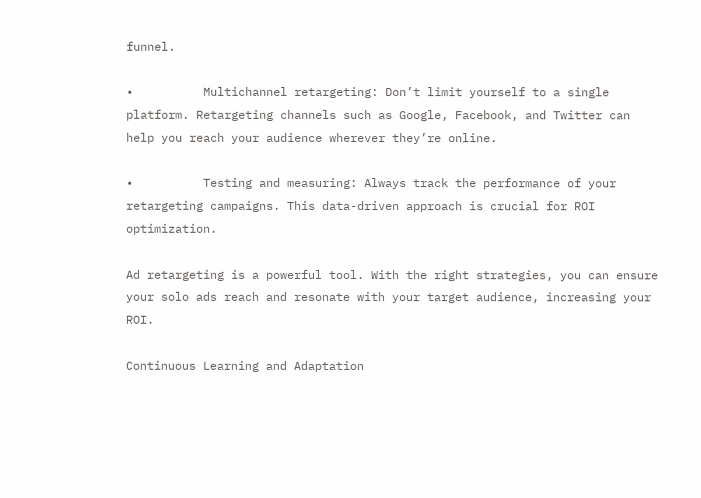funnel.

•          Multichannel retargeting: Don’t limit yourself to a single platform. Retargeting channels such as Google, Facebook, and Twitter can help you reach your audience wherever they’re online.

•          Testing and measuring: Always track the performance of your retargeting campaigns. This data-driven approach is crucial for ROI optimization.

Ad retargeting is a powerful tool. With the right strategies, you can ensure your solo ads reach and resonate with your target audience, increasing your ROI.

Continuous Learning and Adaptation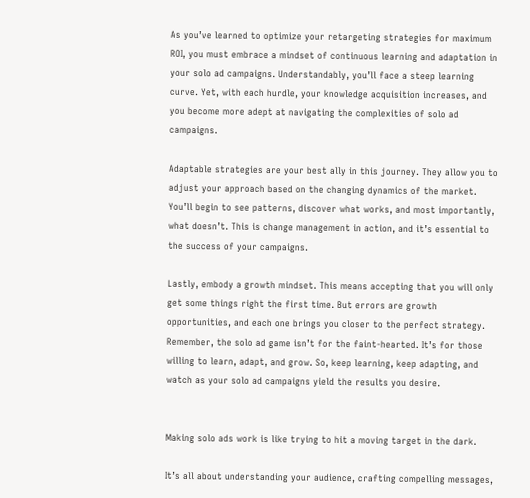As you’ve learned to optimize your retargeting strategies for maximum ROI, you must embrace a mindset of continuous learning and adaptation in your solo ad campaigns. Understandably, you’ll face a steep learning curve. Yet, with each hurdle, your knowledge acquisition increases, and you become more adept at navigating the complexities of solo ad campaigns.

Adaptable strategies are your best ally in this journey. They allow you to adjust your approach based on the changing dynamics of the market. You’ll begin to see patterns, discover what works, and most importantly, what doesn’t. This is change management in action, and it’s essential to the success of your campaigns.

Lastly, embody a growth mindset. This means accepting that you will only get some things right the first time. But errors are growth opportunities, and each one brings you closer to the perfect strategy. Remember, the solo ad game isn’t for the faint-hearted. It’s for those willing to learn, adapt, and grow. So, keep learning, keep adapting, and watch as your solo ad campaigns yield the results you desire.


Making solo ads work is like trying to hit a moving target in the dark.

It’s all about understanding your audience, crafting compelling messages,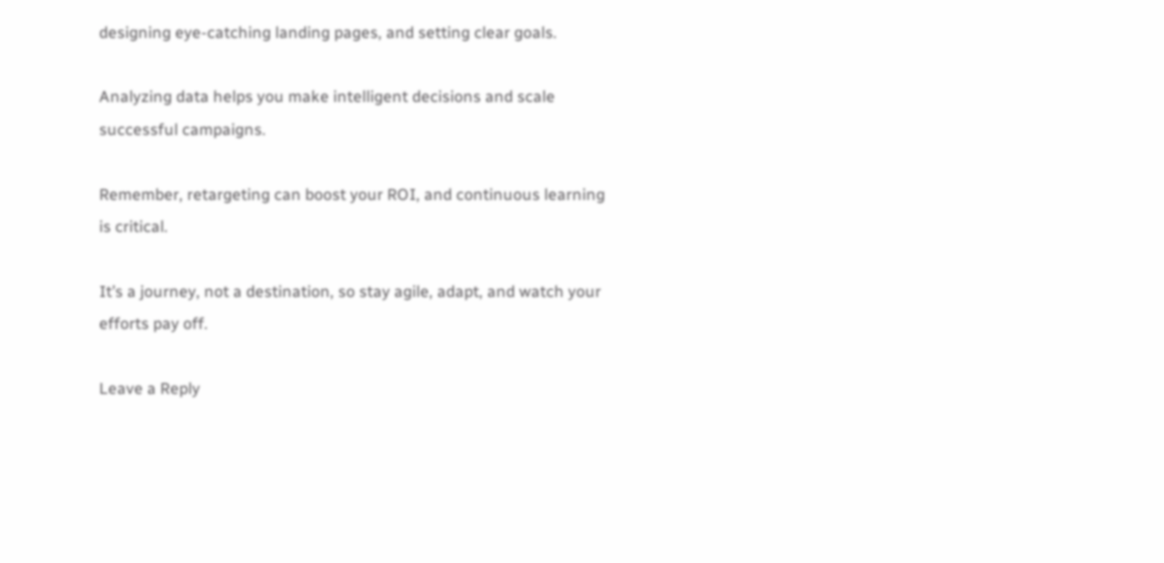designing eye-catching landing pages, and setting clear goals.

Analyzing data helps you make intelligent decisions and scale successful campaigns.

Remember, retargeting can boost your ROI, and continuous learning is critical.

It’s a journey, not a destination, so stay agile, adapt, and watch your efforts pay off.

Leave a Reply